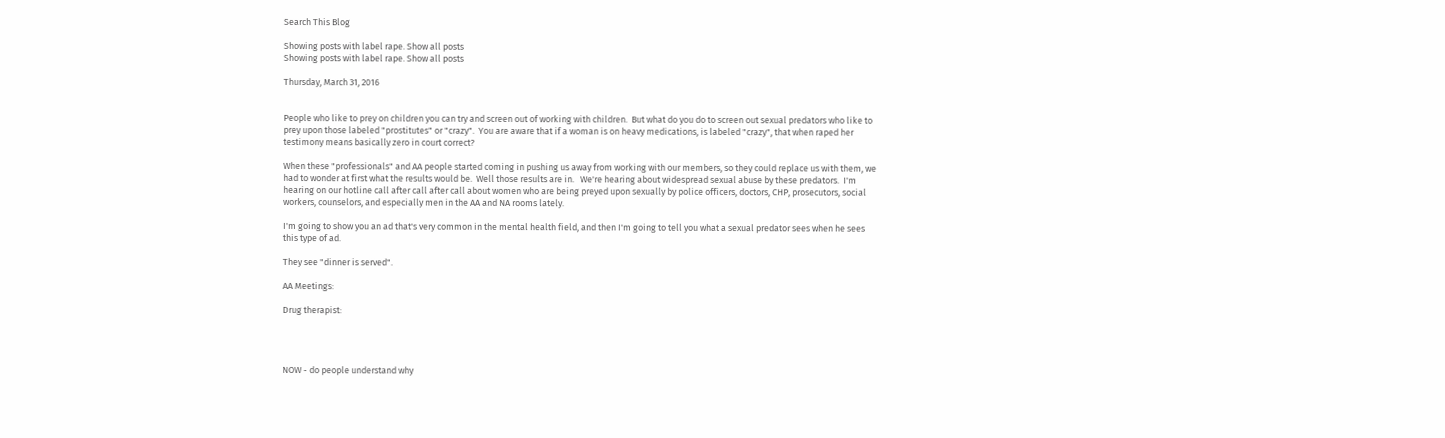Search This Blog

Showing posts with label rape. Show all posts
Showing posts with label rape. Show all posts

Thursday, March 31, 2016


People who like to prey on children you can try and screen out of working with children.  But what do you do to screen out sexual predators who like to prey upon those labeled "prostitutes" or "crazy".  You are aware that if a woman is on heavy medications, is labeled "crazy", that when raped her testimony means basically zero in court correct?

When these "professionals" and AA people started coming in pushing us away from working with our members, so they could replace us with them, we had to wonder at first what the results would be.  Well those results are in.   We're hearing about widespread sexual abuse by these predators.  I'm hearing on our hotline call after call after call about women who are being preyed upon sexually by police officers, doctors, CHP, prosecutors, social workers, counselors, and especially men in the AA and NA rooms lately.

I'm going to show you an ad that's very common in the mental health field, and then I'm going to tell you what a sexual predator sees when he sees this type of ad.

They see "dinner is served".

AA Meetings:

Drug therapist:




NOW - do people understand why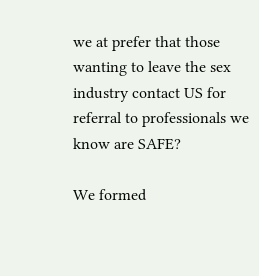we at prefer that those wanting to leave the sex industry contact US for referral to professionals we know are SAFE?

We formed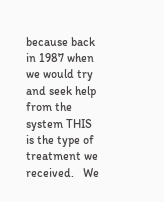because back in 1987 when we would try and seek help from the system THIS is the type of treatment we received.   We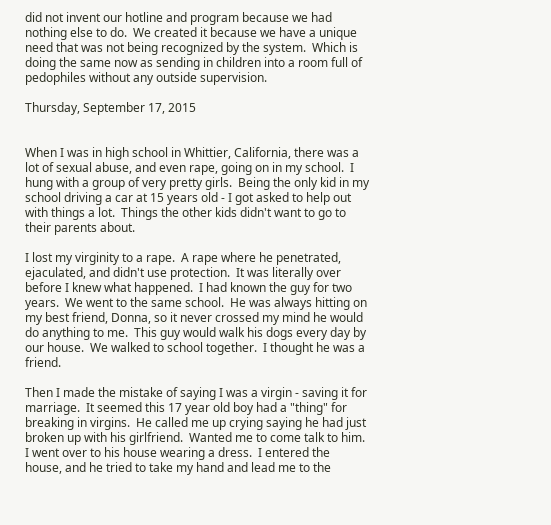did not invent our hotline and program because we had nothing else to do.  We created it because we have a unique need that was not being recognized by the system.  Which is doing the same now as sending in children into a room full of pedophiles without any outside supervision.

Thursday, September 17, 2015


When I was in high school in Whittier, California, there was a lot of sexual abuse, and even rape, going on in my school.  I hung with a group of very pretty girls.  Being the only kid in my school driving a car at 15 years old - I got asked to help out with things a lot.  Things the other kids didn't want to go to their parents about.

I lost my virginity to a rape.  A rape where he penetrated, ejaculated, and didn't use protection.  It was literally over before I knew what happened.  I had known the guy for two years.  We went to the same school.  He was always hitting on my best friend, Donna, so it never crossed my mind he would do anything to me.  This guy would walk his dogs every day by our house.  We walked to school together.  I thought he was a friend.

Then I made the mistake of saying I was a virgin - saving it for marriage.  It seemed this 17 year old boy had a "thing" for breaking in virgins.  He called me up crying saying he had just broken up with his girlfriend.  Wanted me to come talk to him.  I went over to his house wearing a dress.  I entered the house, and he tried to take my hand and lead me to the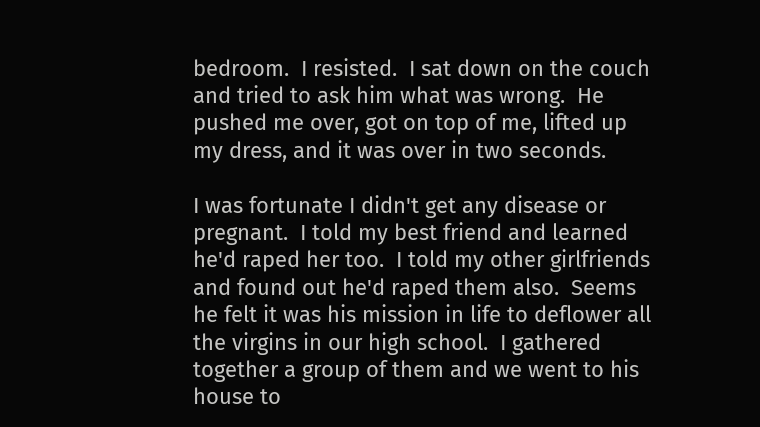bedroom.  I resisted.  I sat down on the couch and tried to ask him what was wrong.  He pushed me over, got on top of me, lifted up my dress, and it was over in two seconds.

I was fortunate I didn't get any disease or pregnant.  I told my best friend and learned he'd raped her too.  I told my other girlfriends and found out he'd raped them also.  Seems he felt it was his mission in life to deflower all the virgins in our high school.  I gathered together a group of them and we went to his house to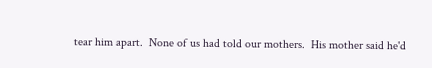tear him apart.  None of us had told our mothers.  His mother said he'd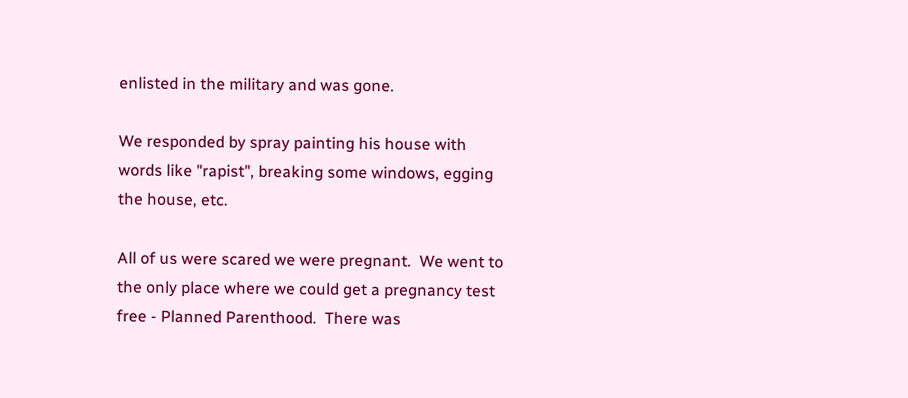enlisted in the military and was gone.

We responded by spray painting his house with words like "rapist", breaking some windows, egging the house, etc.

All of us were scared we were pregnant.  We went to the only place where we could get a pregnancy test free - Planned Parenthood.  There was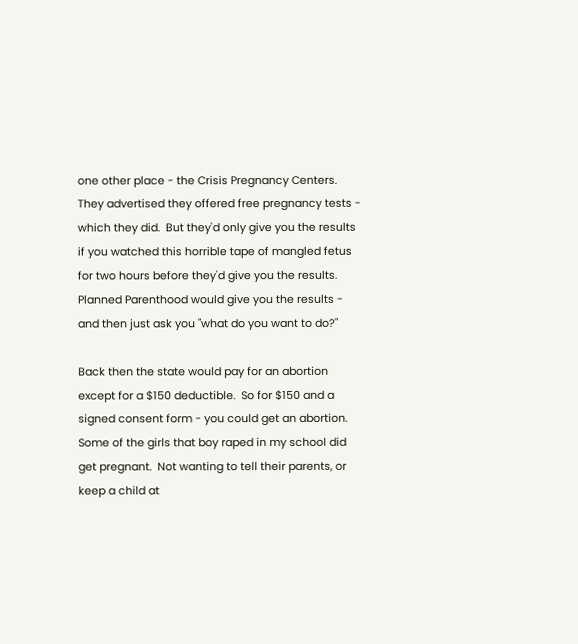one other place - the Crisis Pregnancy Centers.  They advertised they offered free pregnancy tests - which they did.  But they'd only give you the results if you watched this horrible tape of mangled fetus for two hours before they'd give you the results.  Planned Parenthood would give you the results - and then just ask you "what do you want to do?"

Back then the state would pay for an abortion except for a $150 deductible.  So for $150 and a signed consent form - you could get an abortion.  Some of the girls that boy raped in my school did get pregnant.  Not wanting to tell their parents, or keep a child at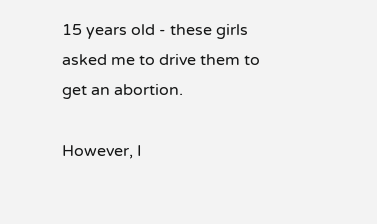15 years old - these girls asked me to drive them to get an abortion.

However, I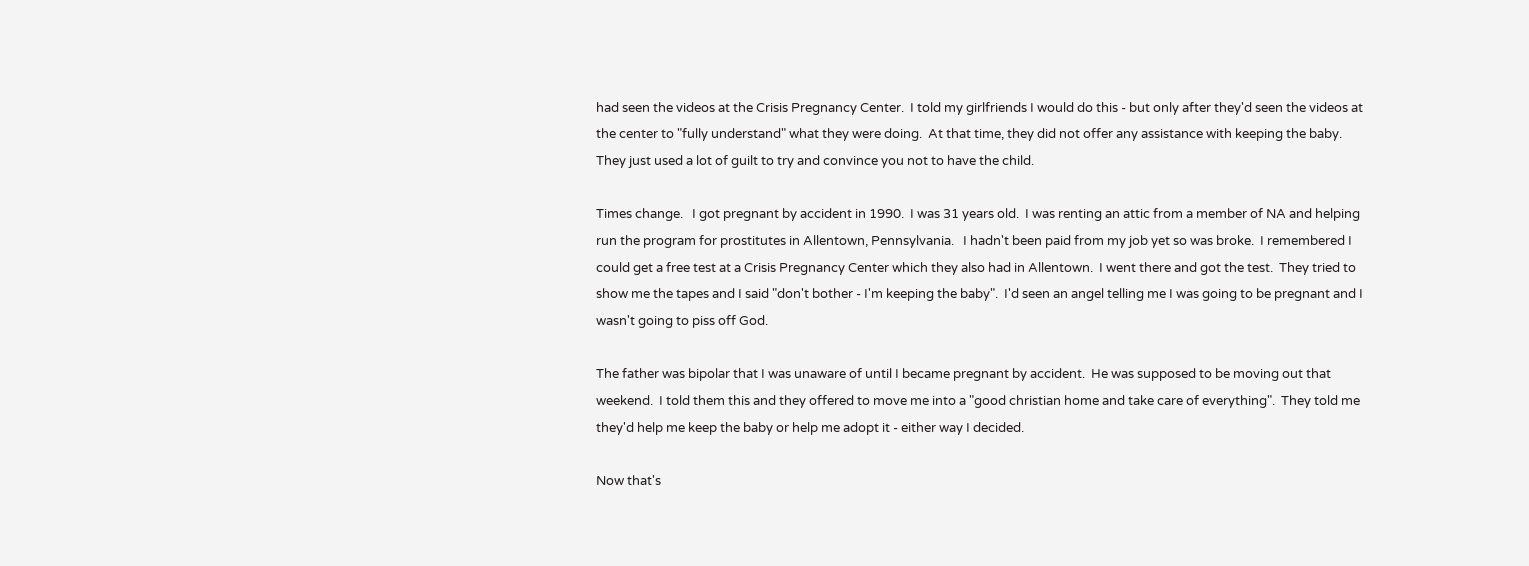had seen the videos at the Crisis Pregnancy Center.  I told my girlfriends I would do this - but only after they'd seen the videos at the center to "fully understand" what they were doing.  At that time, they did not offer any assistance with keeping the baby.  They just used a lot of guilt to try and convince you not to have the child.

Times change.   I got pregnant by accident in 1990.  I was 31 years old.  I was renting an attic from a member of NA and helping run the program for prostitutes in Allentown, Pennsylvania.   I hadn't been paid from my job yet so was broke.  I remembered I could get a free test at a Crisis Pregnancy Center which they also had in Allentown.  I went there and got the test.  They tried to show me the tapes and I said "don't bother - I'm keeping the baby".  I'd seen an angel telling me I was going to be pregnant and I wasn't going to piss off God.

The father was bipolar that I was unaware of until I became pregnant by accident.  He was supposed to be moving out that weekend.  I told them this and they offered to move me into a "good christian home and take care of everything".  They told me they'd help me keep the baby or help me adopt it - either way I decided.

Now that's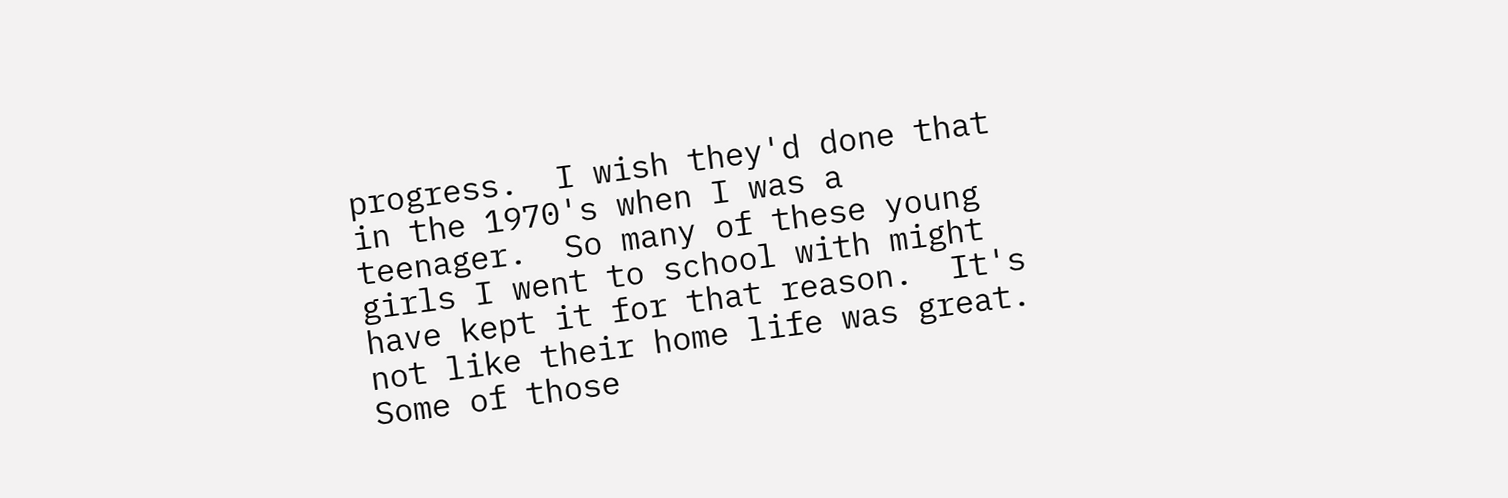progress.  I wish they'd done that in the 1970's when I was a teenager.  So many of these young girls I went to school with might have kept it for that reason.  It's not like their home life was great.  Some of those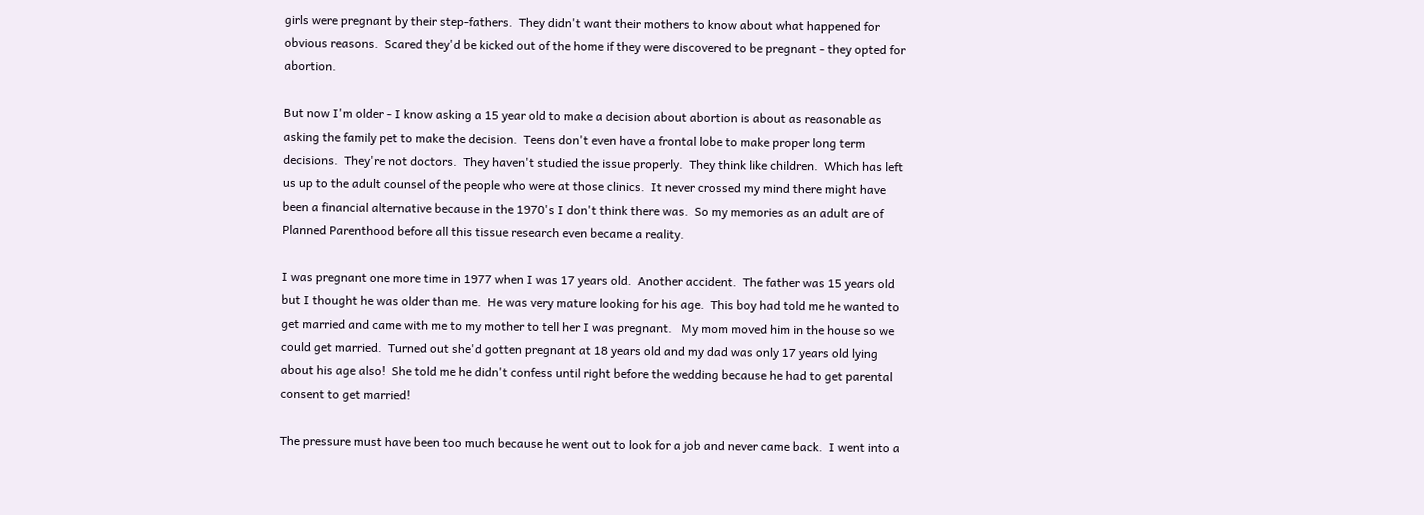girls were pregnant by their step-fathers.  They didn't want their mothers to know about what happened for obvious reasons.  Scared they'd be kicked out of the home if they were discovered to be pregnant - they opted for abortion.

But now I'm older - I know asking a 15 year old to make a decision about abortion is about as reasonable as asking the family pet to make the decision.  Teens don't even have a frontal lobe to make proper long term decisions.  They're not doctors.  They haven't studied the issue properly.  They think like children.  Which has left us up to the adult counsel of the people who were at those clinics.  It never crossed my mind there might have been a financial alternative because in the 1970's I don't think there was.  So my memories as an adult are of Planned Parenthood before all this tissue research even became a reality.

I was pregnant one more time in 1977 when I was 17 years old.  Another accident.  The father was 15 years old but I thought he was older than me.  He was very mature looking for his age.  This boy had told me he wanted to get married and came with me to my mother to tell her I was pregnant.   My mom moved him in the house so we could get married.  Turned out she'd gotten pregnant at 18 years old and my dad was only 17 years old lying about his age also!  She told me he didn't confess until right before the wedding because he had to get parental consent to get married!

The pressure must have been too much because he went out to look for a job and never came back.  I went into a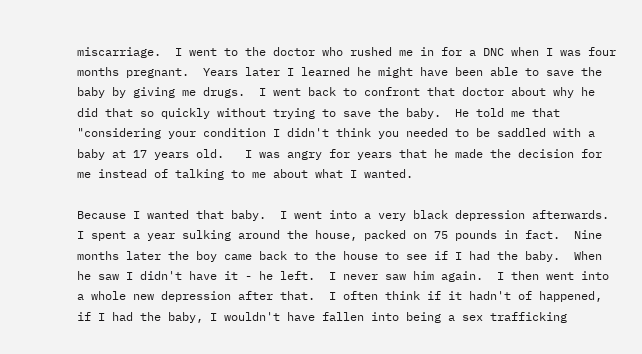miscarriage.  I went to the doctor who rushed me in for a DNC when I was four months pregnant.  Years later I learned he might have been able to save the baby by giving me drugs.  I went back to confront that doctor about why he did that so quickly without trying to save the baby.  He told me that "considering your condition I didn't think you needed to be saddled with a baby at 17 years old.   I was angry for years that he made the decision for me instead of talking to me about what I wanted.

Because I wanted that baby.  I went into a very black depression afterwards.  I spent a year sulking around the house, packed on 75 pounds in fact.  Nine months later the boy came back to the house to see if I had the baby.  When he saw I didn't have it - he left.  I never saw him again.  I then went into a whole new depression after that.  I often think if it hadn't of happened, if I had the baby, I wouldn't have fallen into being a sex trafficking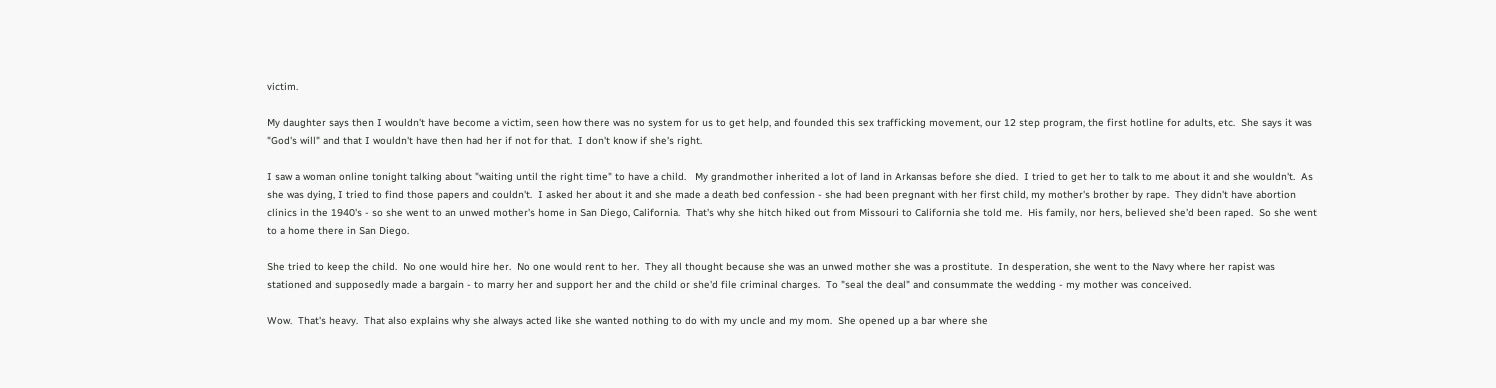victim.

My daughter says then I wouldn't have become a victim, seen how there was no system for us to get help, and founded this sex trafficking movement, our 12 step program, the first hotline for adults, etc.  She says it was "God's will" and that I wouldn't have then had her if not for that.  I don't know if she's right.

I saw a woman online tonight talking about "waiting until the right time" to have a child.   My grandmother inherited a lot of land in Arkansas before she died.  I tried to get her to talk to me about it and she wouldn't.  As she was dying, I tried to find those papers and couldn't.  I asked her about it and she made a death bed confession - she had been pregnant with her first child, my mother's brother by rape.  They didn't have abortion clinics in the 1940's - so she went to an unwed mother's home in San Diego, California.  That's why she hitch hiked out from Missouri to California she told me.  His family, nor hers, believed she'd been raped.  So she went to a home there in San Diego.

She tried to keep the child.  No one would hire her.  No one would rent to her.  They all thought because she was an unwed mother she was a prostitute.  In desperation, she went to the Navy where her rapist was stationed and supposedly made a bargain - to marry her and support her and the child or she'd file criminal charges.  To "seal the deal" and consummate the wedding - my mother was conceived.

Wow.  That's heavy.  That also explains why she always acted like she wanted nothing to do with my uncle and my mom.  She opened up a bar where she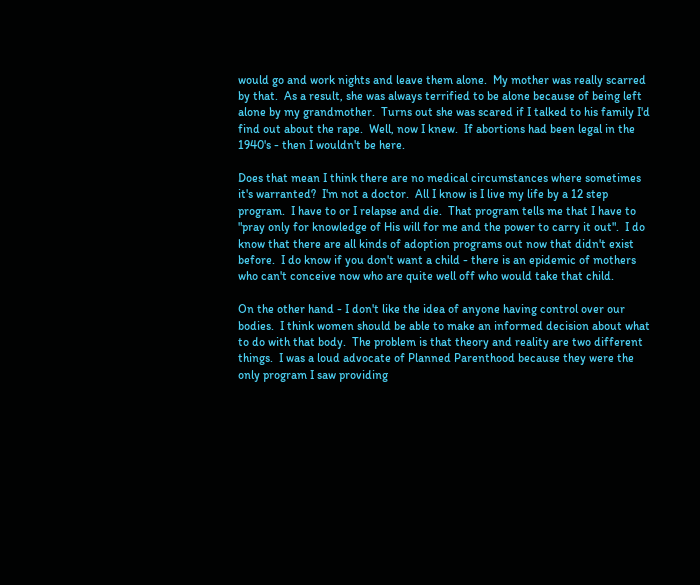would go and work nights and leave them alone.  My mother was really scarred by that.  As a result, she was always terrified to be alone because of being left alone by my grandmother.  Turns out she was scared if I talked to his family I'd find out about the rape.  Well, now I knew.  If abortions had been legal in the 1940's - then I wouldn't be here.

Does that mean I think there are no medical circumstances where sometimes it's warranted?  I'm not a doctor.  All I know is I live my life by a 12 step program.  I have to or I relapse and die.  That program tells me that I have to "pray only for knowledge of His will for me and the power to carry it out".  I do know that there are all kinds of adoption programs out now that didn't exist before.  I do know if you don't want a child - there is an epidemic of mothers who can't conceive now who are quite well off who would take that child.

On the other hand - I don't like the idea of anyone having control over our bodies.  I think women should be able to make an informed decision about what to do with that body.  The problem is that theory and reality are two different things.  I was a loud advocate of Planned Parenthood because they were the only program I saw providing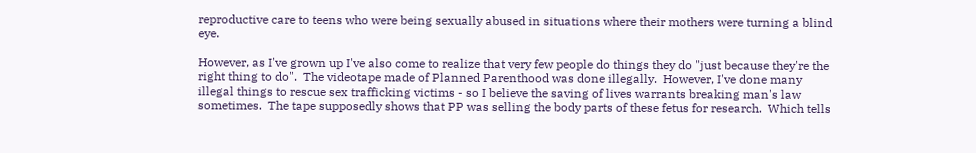reproductive care to teens who were being sexually abused in situations where their mothers were turning a blind eye.

However, as I've grown up I've also come to realize that very few people do things they do "just because they're the right thing to do".  The videotape made of Planned Parenthood was done illegally.  However, I've done many illegal things to rescue sex trafficking victims - so I believe the saving of lives warrants breaking man's law sometimes.  The tape supposedly shows that PP was selling the body parts of these fetus for research.  Which tells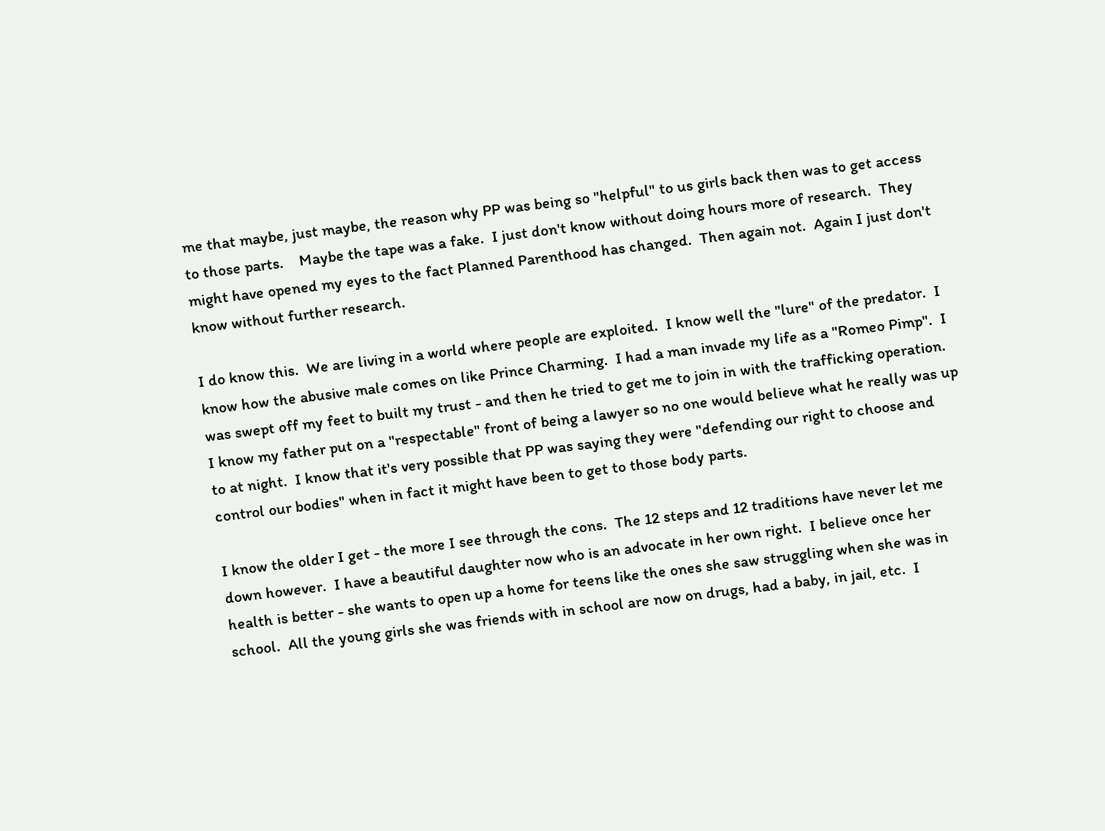me that maybe, just maybe, the reason why PP was being so "helpful" to us girls back then was to get access to those parts.    Maybe the tape was a fake.  I just don't know without doing hours more of research.  They might have opened my eyes to the fact Planned Parenthood has changed.  Then again not.  Again I just don't know without further research.

I do know this.  We are living in a world where people are exploited.  I know well the "lure" of the predator.  I know how the abusive male comes on like Prince Charming.  I had a man invade my life as a "Romeo Pimp".  I was swept off my feet to built my trust - and then he tried to get me to join in with the trafficking operation.  I know my father put on a "respectable" front of being a lawyer so no one would believe what he really was up to at night.  I know that it's very possible that PP was saying they were "defending our right to choose and control our bodies" when in fact it might have been to get to those body parts.

I know the older I get - the more I see through the cons.  The 12 steps and 12 traditions have never let me down however.  I have a beautiful daughter now who is an advocate in her own right.  I believe once her health is better - she wants to open up a home for teens like the ones she saw struggling when she was in school.  All the young girls she was friends with in school are now on drugs, had a baby, in jail, etc.  I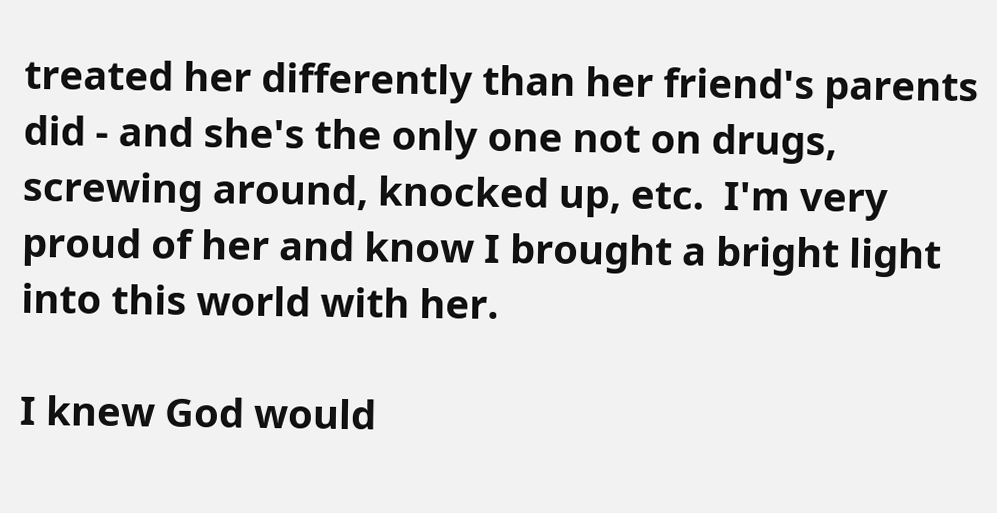treated her differently than her friend's parents did - and she's the only one not on drugs, screwing around, knocked up, etc.  I'm very proud of her and know I brought a bright light into this world with her.

I knew God would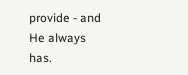provide - and He always has.